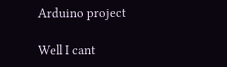Arduino project

Well I cant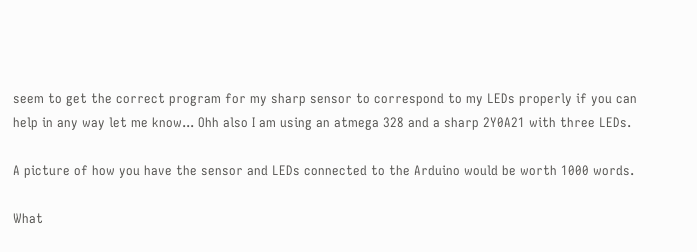seem to get the correct program for my sharp sensor to correspond to my LEDs properly if you can help in any way let me know... Ohh also I am using an atmega 328 and a sharp 2Y0A21 with three LEDs.

A picture of how you have the sensor and LEDs connected to the Arduino would be worth 1000 words.

What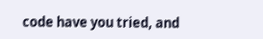code have you tried, and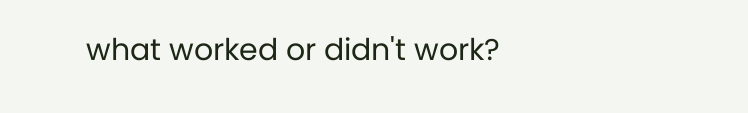what worked or didn't work?